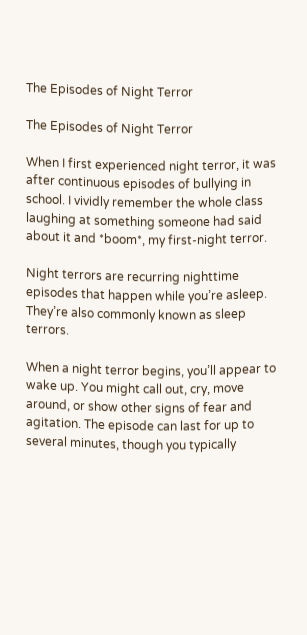The Episodes of Night Terror

The Episodes of Night Terror

When I first experienced night terror, it was after continuous episodes of bullying in school. I vividly remember the whole class laughing at something someone had said about it and *boom*, my first-night terror.

Night terrors are recurring nighttime episodes that happen while you’re asleep. They’re also commonly known as sleep terrors.

When a night terror begins, you’ll appear to wake up. You might call out, cry, move around, or show other signs of fear and agitation. The episode can last for up to several minutes, though you typically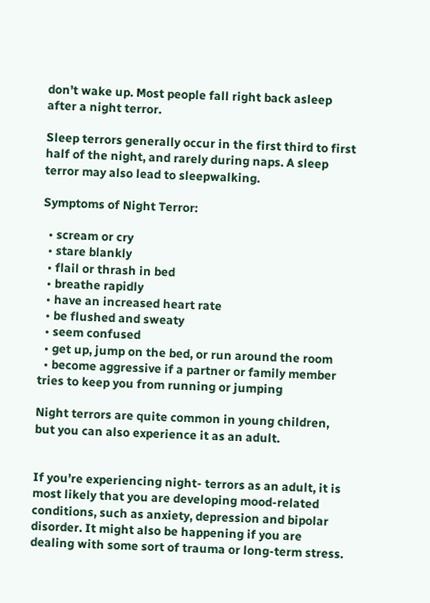don’t wake up. Most people fall right back asleep after a night terror.

Sleep terrors generally occur in the first third to first half of the night, and rarely during naps. A sleep terror may also lead to sleepwalking.

Symptoms of Night Terror:

  • scream or cry
  • stare blankly
  • flail or thrash in bed
  • breathe rapidly
  • have an increased heart rate
  • be flushed and sweaty
  • seem confused
  • get up, jump on the bed, or run around the room
  • become aggressive if a partner or family member tries to keep you from running or jumping

Night terrors are quite common in young children, but you can also experience it as an adult.


If you’re experiencing night- terrors as an adult, it is most likely that you are developing mood-related conditions, such as anxiety, depression and bipolar disorder. It might also be happening if you are dealing with some sort of trauma or long-term stress.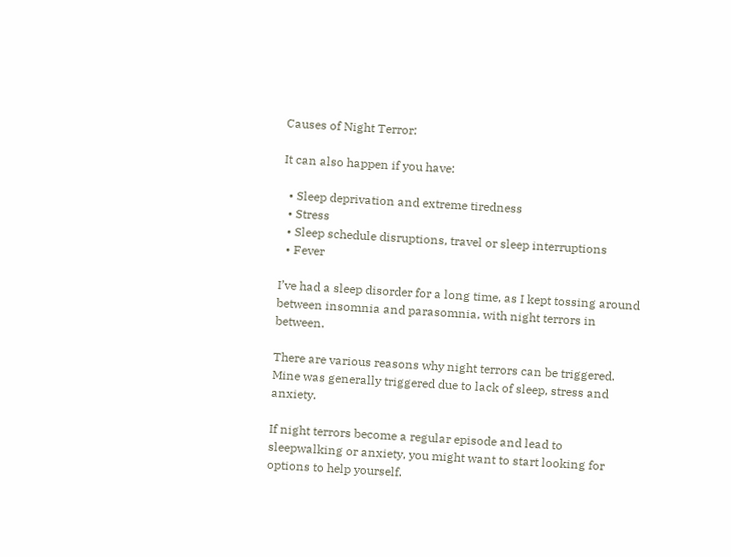Causes of Night Terror:

It can also happen if you have:

  • Sleep deprivation and extreme tiredness
  • Stress
  • Sleep schedule disruptions, travel or sleep interruptions
  • Fever

I’ve had a sleep disorder for a long time, as I kept tossing around between insomnia and parasomnia, with night terrors in between.

There are various reasons why night terrors can be triggered. Mine was generally triggered due to lack of sleep, stress and anxiety.

If night terrors become a regular episode and lead to sleepwalking or anxiety, you might want to start looking for options to help yourself.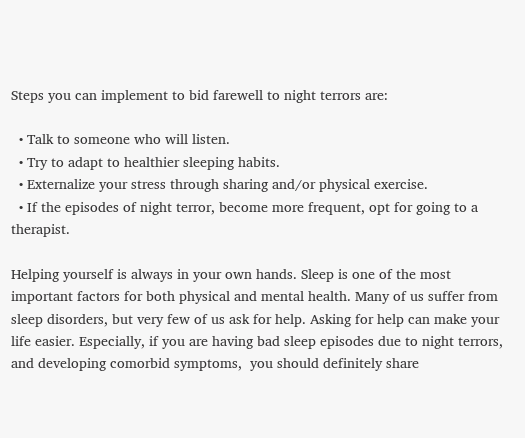Steps you can implement to bid farewell to night terrors are:

  • Talk to someone who will listen.
  • Try to adapt to healthier sleeping habits.
  • Externalize your stress through sharing and/or physical exercise.
  • If the episodes of night terror, become more frequent, opt for going to a therapist.

Helping yourself is always in your own hands. Sleep is one of the most important factors for both physical and mental health. Many of us suffer from sleep disorders, but very few of us ask for help. Asking for help can make your life easier. Especially, if you are having bad sleep episodes due to night terrors, and developing comorbid symptoms,  you should definitely share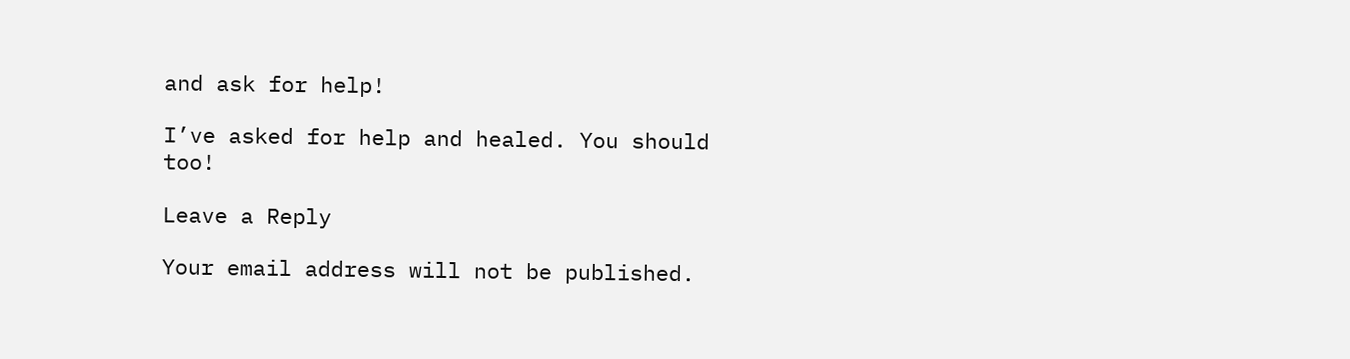and ask for help!

I’ve asked for help and healed. You should too!

Leave a Reply

Your email address will not be published.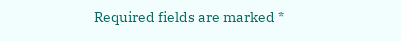Required fields are marked *